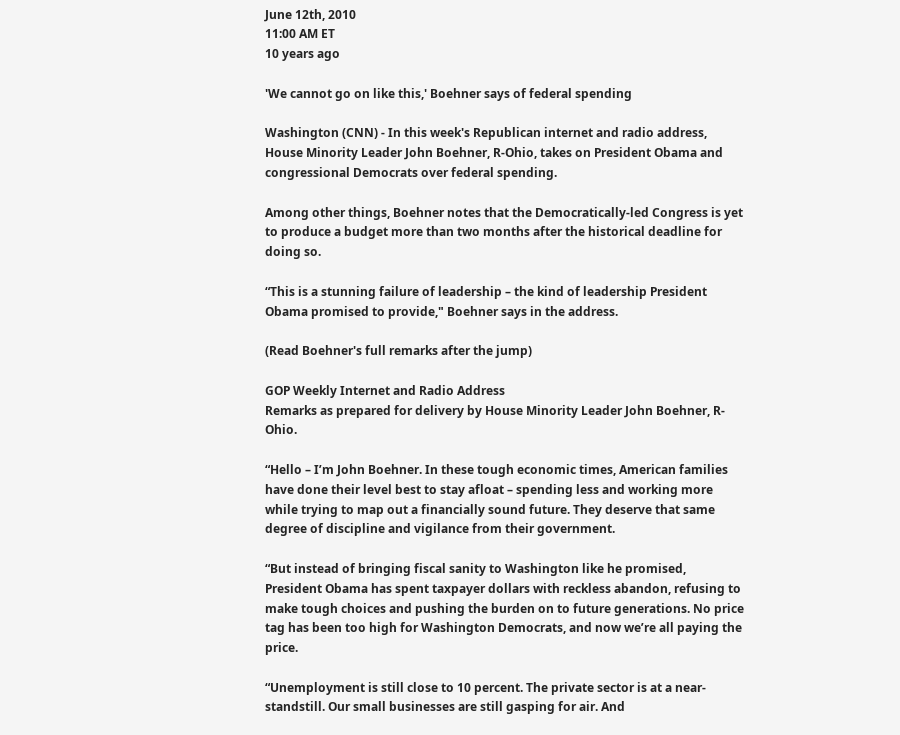June 12th, 2010
11:00 AM ET
10 years ago

'We cannot go on like this,' Boehner says of federal spending

Washington (CNN) - In this week's Republican internet and radio address, House Minority Leader John Boehner, R-Ohio, takes on President Obama and congressional Democrats over federal spending.

Among other things, Boehner notes that the Democratically-led Congress is yet to produce a budget more than two months after the historical deadline for doing so.

“This is a stunning failure of leadership – the kind of leadership President Obama promised to provide," Boehner says in the address.

(Read Boehner's full remarks after the jump)

GOP Weekly Internet and Radio Address
Remarks as prepared for delivery by House Minority Leader John Boehner, R-Ohio.

“Hello – I’m John Boehner. In these tough economic times, American families have done their level best to stay afloat – spending less and working more while trying to map out a financially sound future. They deserve that same degree of discipline and vigilance from their government.

“But instead of bringing fiscal sanity to Washington like he promised, President Obama has spent taxpayer dollars with reckless abandon, refusing to make tough choices and pushing the burden on to future generations. No price tag has been too high for Washington Democrats, and now we’re all paying the price.

“Unemployment is still close to 10 percent. The private sector is at a near-standstill. Our small businesses are still gasping for air. And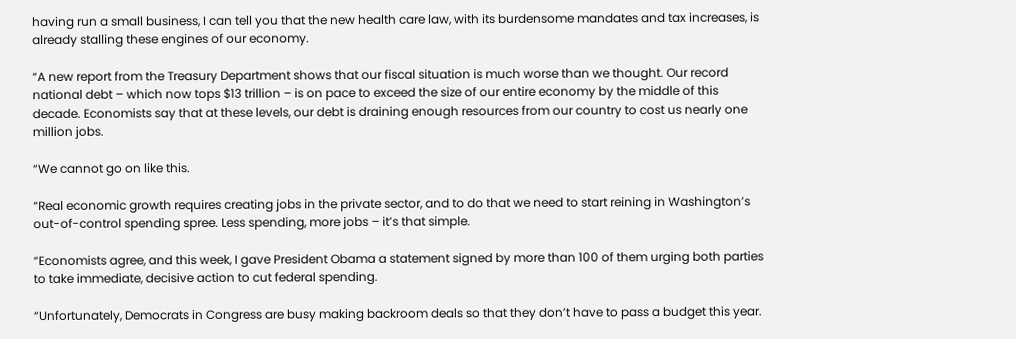having run a small business, I can tell you that the new health care law, with its burdensome mandates and tax increases, is already stalling these engines of our economy.

“A new report from the Treasury Department shows that our fiscal situation is much worse than we thought. Our record national debt – which now tops $13 trillion – is on pace to exceed the size of our entire economy by the middle of this decade. Economists say that at these levels, our debt is draining enough resources from our country to cost us nearly one million jobs.

“We cannot go on like this.

“Real economic growth requires creating jobs in the private sector, and to do that we need to start reining in Washington’s out-of-control spending spree. Less spending, more jobs – it’s that simple.

“Economists agree, and this week, I gave President Obama a statement signed by more than 100 of them urging both parties to take immediate, decisive action to cut federal spending.

“Unfortunately, Democrats in Congress are busy making backroom deals so that they don’t have to pass a budget this year.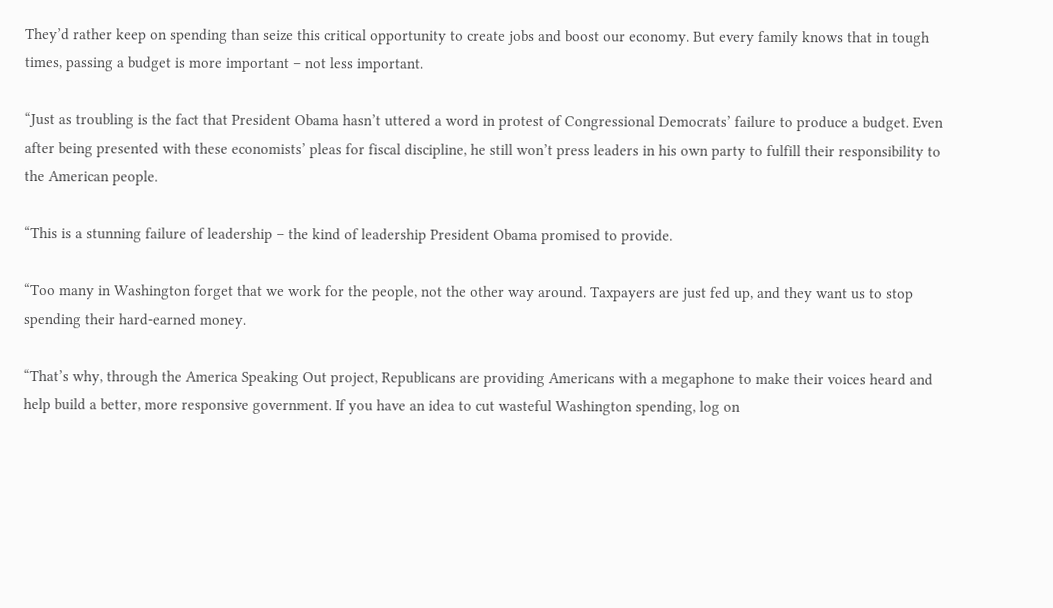They’d rather keep on spending than seize this critical opportunity to create jobs and boost our economy. But every family knows that in tough times, passing a budget is more important – not less important.

“Just as troubling is the fact that President Obama hasn’t uttered a word in protest of Congressional Democrats’ failure to produce a budget. Even after being presented with these economists’ pleas for fiscal discipline, he still won’t press leaders in his own party to fulfill their responsibility to the American people.

“This is a stunning failure of leadership – the kind of leadership President Obama promised to provide.

“Too many in Washington forget that we work for the people, not the other way around. Taxpayers are just fed up, and they want us to stop spending their hard-earned money.

“That’s why, through the America Speaking Out project, Republicans are providing Americans with a megaphone to make their voices heard and help build a better, more responsive government. If you have an idea to cut wasteful Washington spending, log on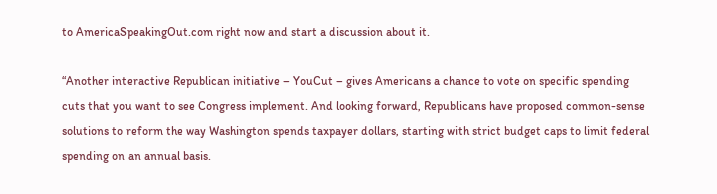to AmericaSpeakingOut.com right now and start a discussion about it.

“Another interactive Republican initiative – YouCut – gives Americans a chance to vote on specific spending cuts that you want to see Congress implement. And looking forward, Republicans have proposed common-sense solutions to reform the way Washington spends taxpayer dollars, starting with strict budget caps to limit federal spending on an annual basis.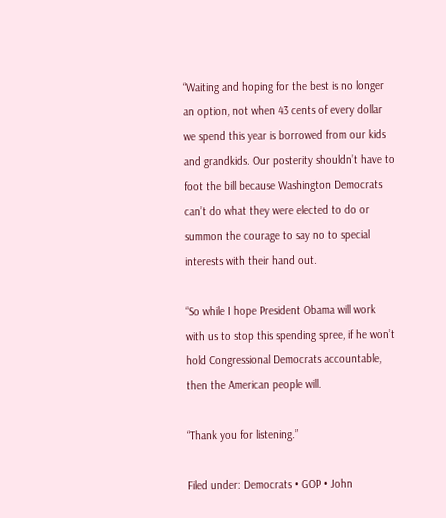“Waiting and hoping for the best is no longer an option, not when 43 cents of every dollar we spend this year is borrowed from our kids and grandkids. Our posterity shouldn’t have to foot the bill because Washington Democrats can’t do what they were elected to do or summon the courage to say no to special interests with their hand out.

“So while I hope President Obama will work with us to stop this spending spree, if he won’t hold Congressional Democrats accountable, then the American people will.

“Thank you for listening.”

Filed under: Democrats • GOP • John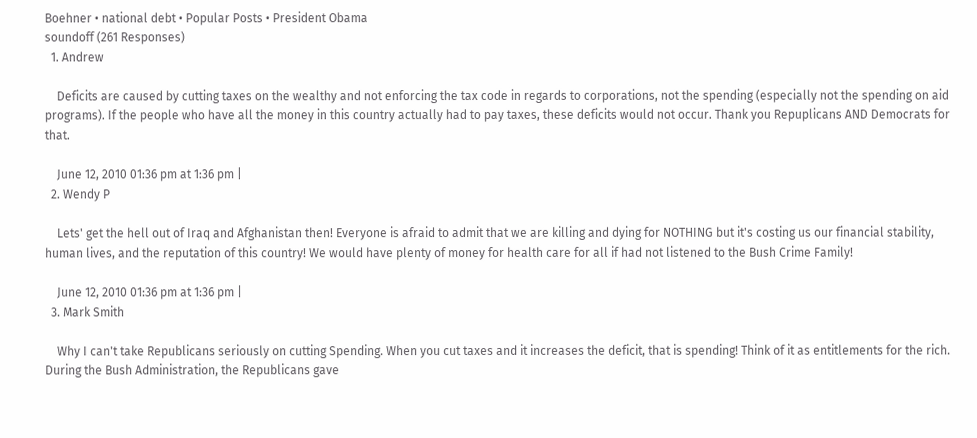Boehner • national debt • Popular Posts • President Obama
soundoff (261 Responses)
  1. Andrew

    Deficits are caused by cutting taxes on the wealthy and not enforcing the tax code in regards to corporations, not the spending (especially not the spending on aid programs). If the people who have all the money in this country actually had to pay taxes, these deficits would not occur. Thank you Repuplicans AND Democrats for that.

    June 12, 2010 01:36 pm at 1:36 pm |
  2. Wendy P

    Lets' get the hell out of Iraq and Afghanistan then! Everyone is afraid to admit that we are killing and dying for NOTHING but it's costing us our financial stability, human lives, and the reputation of this country! We would have plenty of money for health care for all if had not listened to the Bush Crime Family!

    June 12, 2010 01:36 pm at 1:36 pm |
  3. Mark Smith

    Why I can't take Republicans seriously on cutting Spending. When you cut taxes and it increases the deficit, that is spending! Think of it as entitlements for the rich. During the Bush Administration, the Republicans gave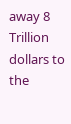away 8 Trillion dollars to the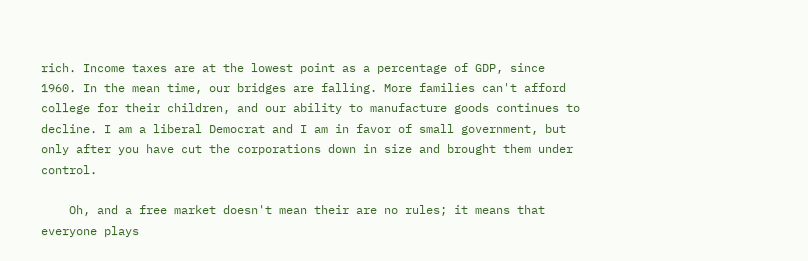rich. Income taxes are at the lowest point as a percentage of GDP, since 1960. In the mean time, our bridges are falling. More families can't afford college for their children, and our ability to manufacture goods continues to decline. I am a liberal Democrat and I am in favor of small government, but only after you have cut the corporations down in size and brought them under control.

    Oh, and a free market doesn't mean their are no rules; it means that everyone plays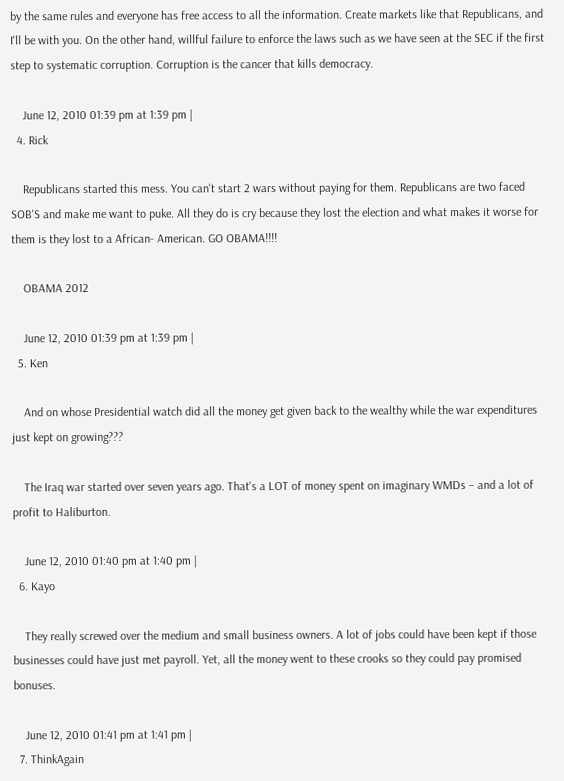by the same rules and everyone has free access to all the information. Create markets like that Republicans, and I'll be with you. On the other hand, willful failure to enforce the laws such as we have seen at the SEC if the first step to systematic corruption. Corruption is the cancer that kills democracy.

    June 12, 2010 01:39 pm at 1:39 pm |
  4. Rick

    Republicans started this mess. You can't start 2 wars without paying for them. Republicans are two faced SOB'S and make me want to puke. All they do is cry because they lost the election and what makes it worse for them is they lost to a African- American. GO OBAMA!!!!

    OBAMA 2012

    June 12, 2010 01:39 pm at 1:39 pm |
  5. Ken

    And on whose Presidential watch did all the money get given back to the wealthy while the war expenditures just kept on growing???

    The Iraq war started over seven years ago. That's a LOT of money spent on imaginary WMDs – and a lot of profit to Haliburton.

    June 12, 2010 01:40 pm at 1:40 pm |
  6. Kayo

    They really screwed over the medium and small business owners. A lot of jobs could have been kept if those businesses could have just met payroll. Yet, all the money went to these crooks so they could pay promised bonuses.

    June 12, 2010 01:41 pm at 1:41 pm |
  7. ThinkAgain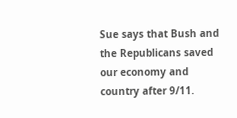Sue says that Bush and the Republicans saved our economy and country after 9/11.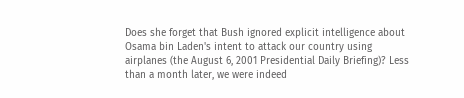Does she forget that Bush ignored explicit intelligence about Osama bin Laden's intent to attack our country using airplanes (the August 6, 2001 Presidential Daily Briefing)? Less than a month later, we were indeed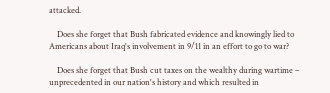attacked.

    Does she forget that Bush fabricated evidence and knowingly lied to Americans about Iraq's involvement in 9/11 in an effort to go to war?

    Does she forget that Bush cut taxes on the wealthy during wartime – unprecedented in our nation's history and which resulted in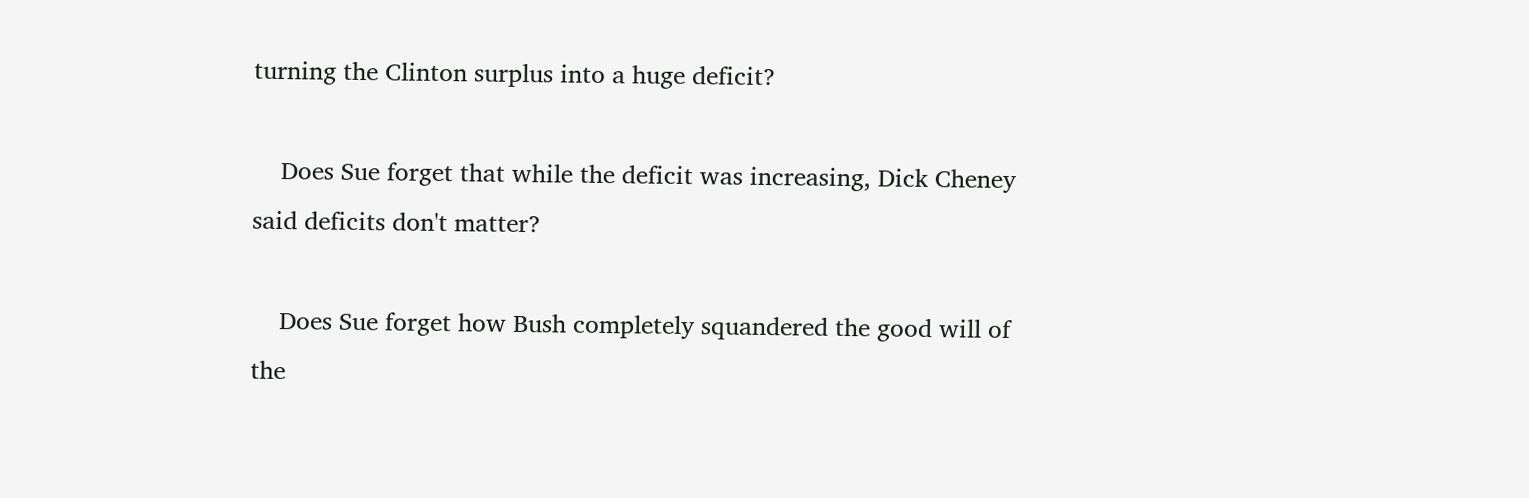turning the Clinton surplus into a huge deficit?

    Does Sue forget that while the deficit was increasing, Dick Cheney said deficits don't matter?

    Does Sue forget how Bush completely squandered the good will of the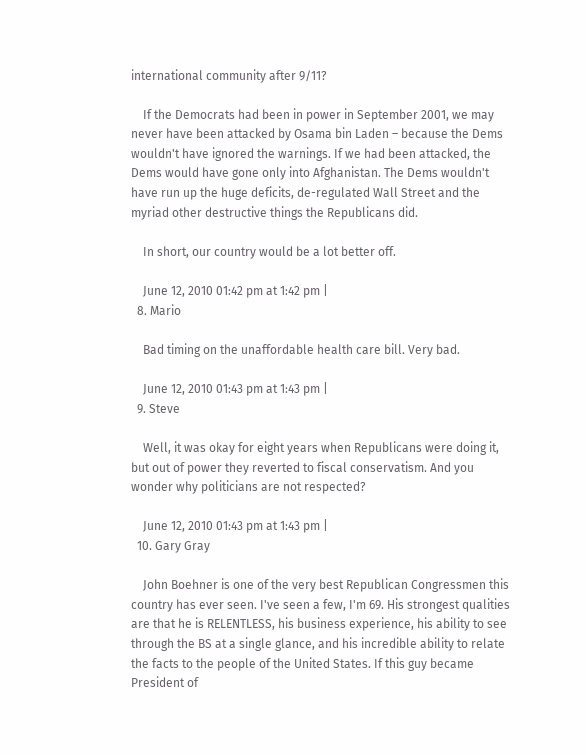international community after 9/11?

    If the Democrats had been in power in September 2001, we may never have been attacked by Osama bin Laden – because the Dems wouldn't have ignored the warnings. If we had been attacked, the Dems would have gone only into Afghanistan. The Dems wouldn't have run up the huge deficits, de-regulated Wall Street and the myriad other destructive things the Republicans did.

    In short, our country would be a lot better off.

    June 12, 2010 01:42 pm at 1:42 pm |
  8. Mario

    Bad timing on the unaffordable health care bill. Very bad.

    June 12, 2010 01:43 pm at 1:43 pm |
  9. Steve

    Well, it was okay for eight years when Republicans were doing it, but out of power they reverted to fiscal conservatism. And you wonder why politicians are not respected?

    June 12, 2010 01:43 pm at 1:43 pm |
  10. Gary Gray

    John Boehner is one of the very best Republican Congressmen this country has ever seen. I've seen a few, I'm 69. His strongest qualities are that he is RELENTLESS, his business experience, his ability to see through the BS at a single glance, and his incredible ability to relate the facts to the people of the United States. If this guy became President of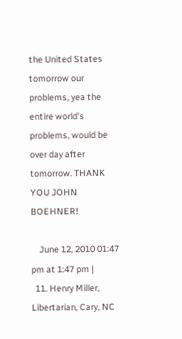the United States tomorrow our problems, yea the entire world's problems, would be over day after tomorrow. THANK YOU JOHN BOEHNER!

    June 12, 2010 01:47 pm at 1:47 pm |
  11. Henry Miller, Libertarian, Cary, NC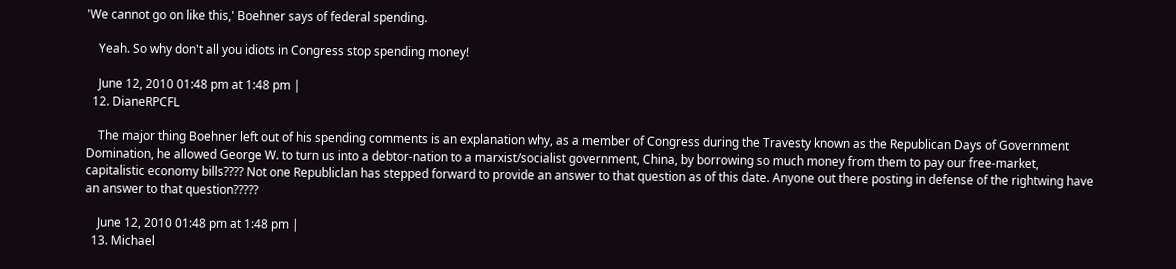'We cannot go on like this,' Boehner says of federal spending.

    Yeah. So why don't all you idiots in Congress stop spending money!

    June 12, 2010 01:48 pm at 1:48 pm |
  12. DianeRPCFL

    The major thing Boehner left out of his spending comments is an explanation why, as a member of Congress during the Travesty known as the Republican Days of Government Domination, he allowed George W. to turn us into a debtor-nation to a marxist/socialist government, China, by borrowing so much money from them to pay our free-market, capitalistic economy bills???? Not one Republiclan has stepped forward to provide an answer to that question as of this date. Anyone out there posting in defense of the rightwing have an answer to that question?????

    June 12, 2010 01:48 pm at 1:48 pm |
  13. Michael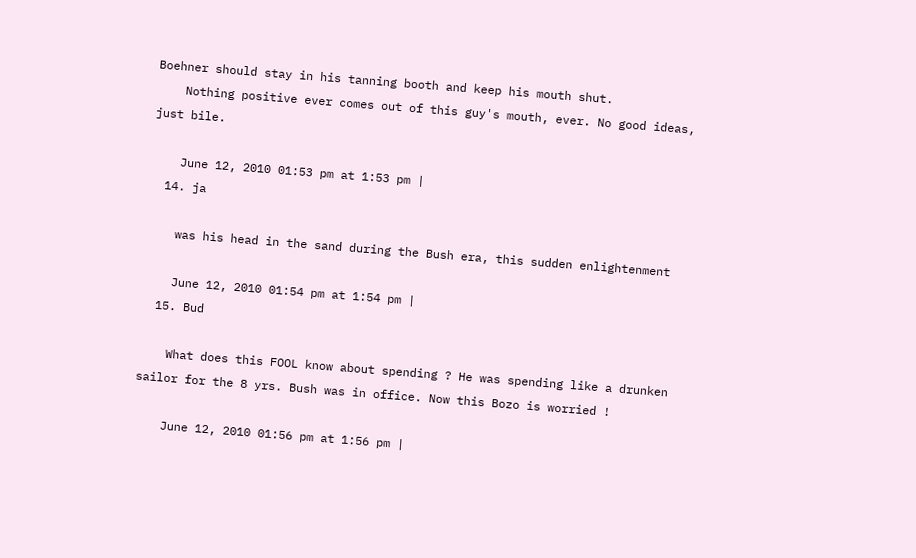Boehner should stay in his tanning booth and keep his mouth shut.
    Nothing positive ever comes out of this guy's mouth, ever. No good ideas, just bile.

    June 12, 2010 01:53 pm at 1:53 pm |
  14. ja

    was his head in the sand during the Bush era, this sudden enlightenment

    June 12, 2010 01:54 pm at 1:54 pm |
  15. Bud

    What does this FOOL know about spending ? He was spending like a drunken sailor for the 8 yrs. Bush was in office. Now this Bozo is worried !

    June 12, 2010 01:56 pm at 1:56 pm |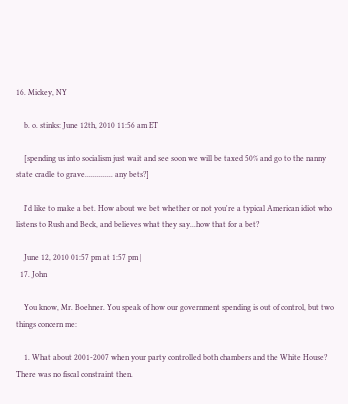16. Mickey, NY

    b. o. stinks: June 12th, 2010 11:56 am ET

    [spending us into socialism just wait and see soon we will be taxed 50% and go to the nanny state cradle to grave.............. any bets?]

    I'd like to make a bet. How about we bet whether or not you're a typical American idiot who listens to Rush and Beck, and believes what they say...how that for a bet?

    June 12, 2010 01:57 pm at 1:57 pm |
  17. John

    You know, Mr. Boehner. You speak of how our government spending is out of control, but two things concern me:

    1. What about 2001-2007 when your party controlled both chambers and the White House? There was no fiscal constraint then.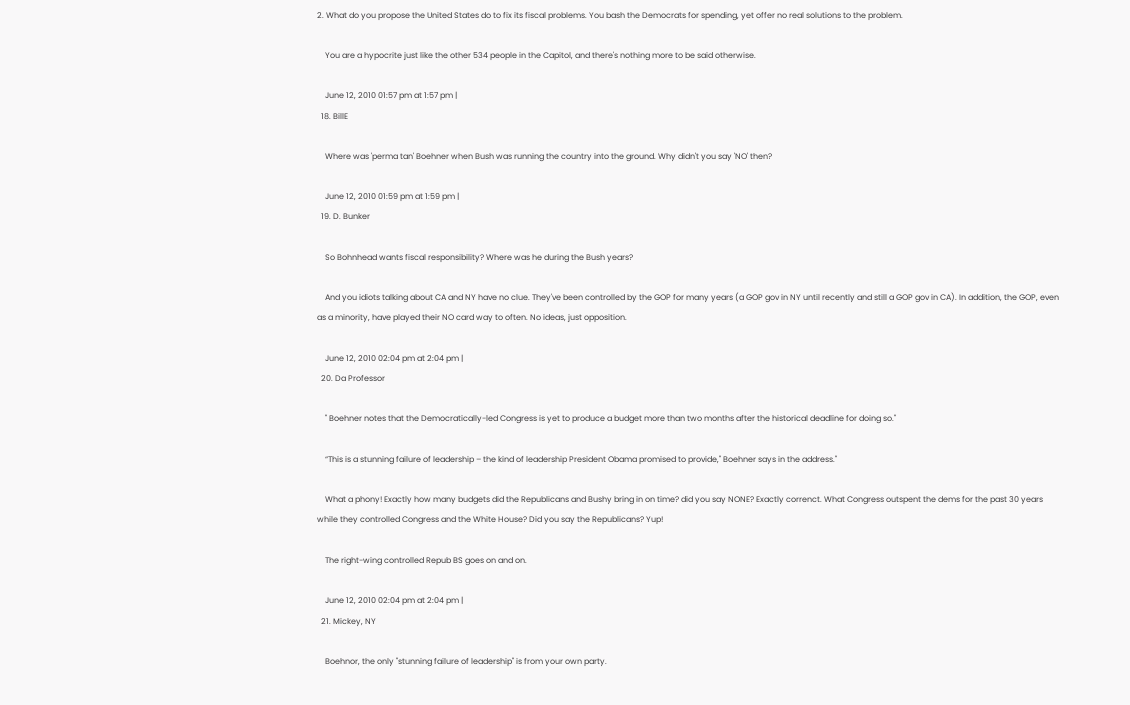2. What do you propose the United States do to fix its fiscal problems. You bash the Democrats for spending, yet offer no real solutions to the problem.

    You are a hypocrite just like the other 534 people in the Capitol, and there's nothing more to be said otherwise.

    June 12, 2010 01:57 pm at 1:57 pm |
  18. BillE

    Where was 'perma tan' Boehner when Bush was running the country into the ground. Why didn't you say 'NO' then?

    June 12, 2010 01:59 pm at 1:59 pm |
  19. D. Bunker

    So Bohnhead wants fiscal responsibility? Where was he during the Bush years?

    And you idiots talking about CA and NY have no clue. They've been controlled by the GOP for many years (a GOP gov in NY until recently and still a GOP gov in CA). In addition, the GOP, even as a minority, have played their NO card way to often. No ideas, just opposition.

    June 12, 2010 02:04 pm at 2:04 pm |
  20. Da Professor

    " Boehner notes that the Democratically-led Congress is yet to produce a budget more than two months after the historical deadline for doing so."

    “This is a stunning failure of leadership – the kind of leadership President Obama promised to provide," Boehner says in the address."

    What a phony! Exactly how many budgets did the Republicans and Bushy bring in on time? did you say NONE? Exactly correnct. What Congress outspent the dems for the past 30 years while they controlled Congress and the White House? Did you say the Republicans? Yup!

    The right-wing controlled Repub BS goes on and on.

    June 12, 2010 02:04 pm at 2:04 pm |
  21. Mickey, NY

    Boehnor, the only "stunning failure of leadership" is from your own party.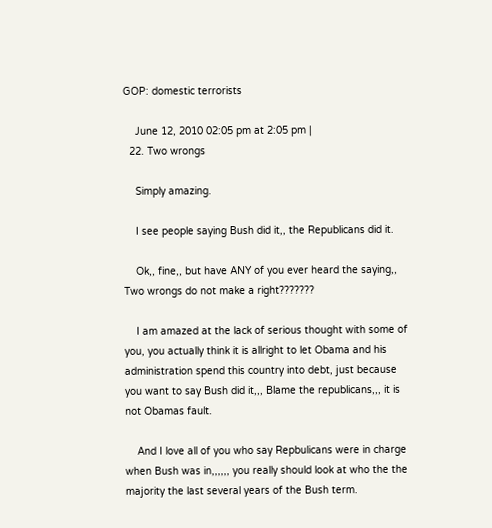GOP: domestic terrorists

    June 12, 2010 02:05 pm at 2:05 pm |
  22. Two wrongs

    Simply amazing.

    I see people saying Bush did it,, the Republicans did it.

    Ok,, fine,, but have ANY of you ever heard the saying,, Two wrongs do not make a right???????

    I am amazed at the lack of serious thought with some of you, you actually think it is allright to let Obama and his administration spend this country into debt, just because you want to say Bush did it,,, Blame the republicans,,, it is not Obamas fault.

    And I love all of you who say Repbulicans were in charge when Bush was in,,,,,, you really should look at who the the majority the last several years of the Bush term.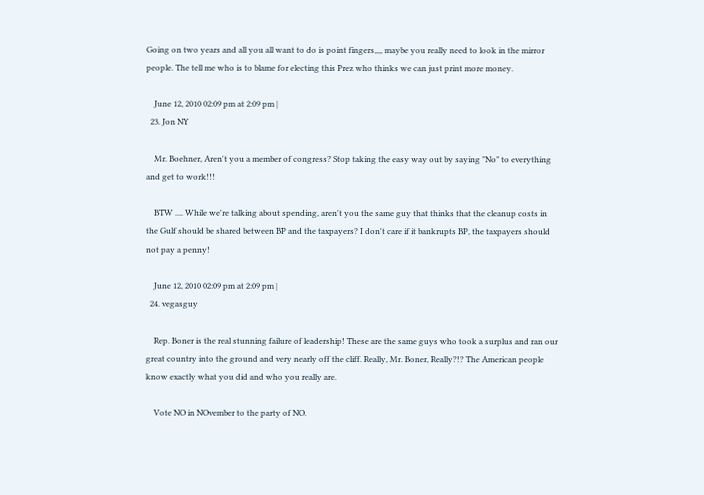Going on two years and all you all want to do is point fingers,,,, maybe you really need to look in the mirror people. The tell me who is to blame for electing this Prez who thinks we can just print more money.

    June 12, 2010 02:09 pm at 2:09 pm |
  23. Jon NY

    Mr. Boehner, Aren't you a member of congress? Stop taking the easy way out by saying "No" to everything and get to work!!!

    BTW .... While we're talking about spending, aren't you the same guy that thinks that the cleanup costs in the Gulf should be shared between BP and the taxpayers? I don't care if it bankrupts BP, the taxpayers should not pay a penny!

    June 12, 2010 02:09 pm at 2:09 pm |
  24. vegasguy

    Rep. Boner is the real stunning failure of leadership! These are the same guys who took a surplus and ran our great country into the ground and very nearly off the cliff. Really, Mr. Boner, Really?!? The American people know exactly what you did and who you really are.

    Vote NO in NOvember to the party of NO.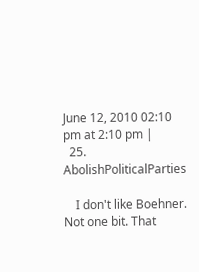June 12, 2010 02:10 pm at 2:10 pm |
  25. AbolishPoliticalParties

    I don't like Boehner. Not one bit. That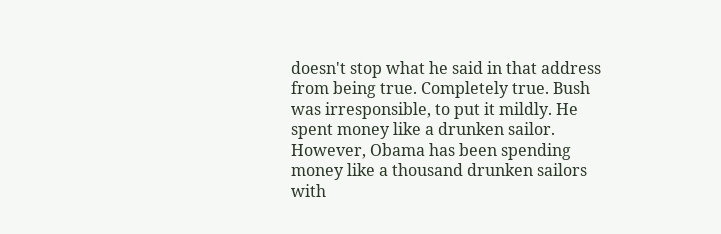doesn't stop what he said in that address from being true. Completely true. Bush was irresponsible, to put it mildly. He spent money like a drunken sailor. However, Obama has been spending money like a thousand drunken sailors with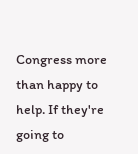Congress more than happy to help. If they're going to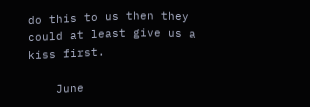do this to us then they could at least give us a kiss first.

    June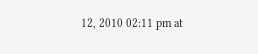12, 2010 02:11 pm at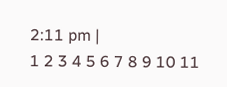2:11 pm |
1 2 3 4 5 6 7 8 9 10 11